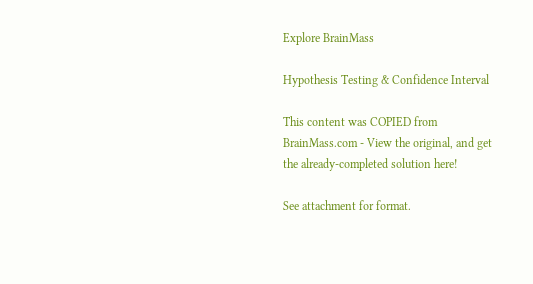Explore BrainMass

Hypothesis Testing & Confidence Interval

This content was COPIED from BrainMass.com - View the original, and get the already-completed solution here!

See attachment for format.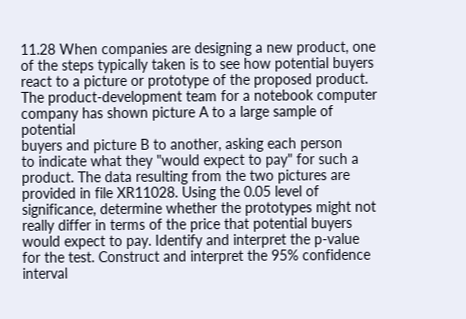11.28 When companies are designing a new product, one
of the steps typically taken is to see how potential buyers
react to a picture or prototype of the proposed product.
The product-development team for a notebook computer
company has shown picture A to a large sample of potential
buyers and picture B to another, asking each person
to indicate what they "would expect to pay" for such a
product. The data resulting from the two pictures are
provided in file XR11028. Using the 0.05 level of
significance, determine whether the prototypes might not
really differ in terms of the price that potential buyers
would expect to pay. Identify and interpret the p-value
for the test. Construct and interpret the 95% confidence
interval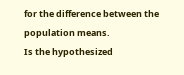for the difference between the population means.
Is the hypothesized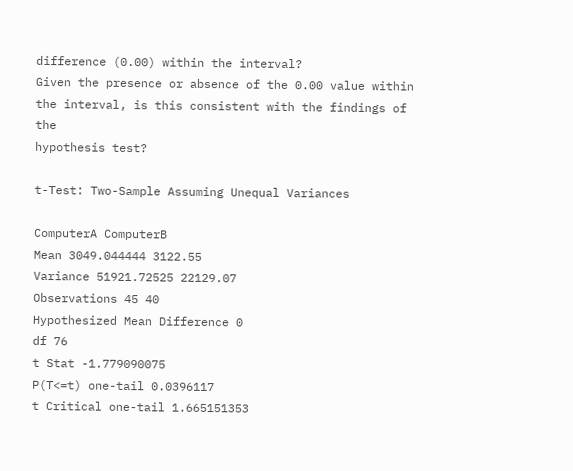difference (0.00) within the interval?
Given the presence or absence of the 0.00 value within
the interval, is this consistent with the findings of the
hypothesis test?

t-Test: Two-Sample Assuming Unequal Variances

ComputerA ComputerB
Mean 3049.044444 3122.55
Variance 51921.72525 22129.07
Observations 45 40
Hypothesized Mean Difference 0
df 76
t Stat -1.779090075
P(T<=t) one-tail 0.0396117
t Critical one-tail 1.665151353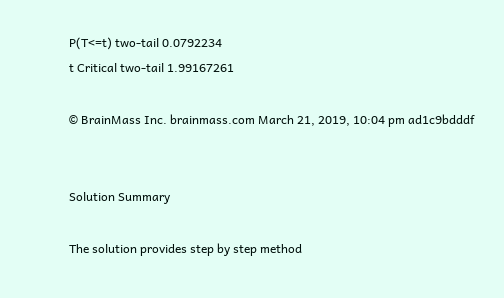P(T<=t) two-tail 0.0792234
t Critical two-tail 1.99167261

© BrainMass Inc. brainmass.com March 21, 2019, 10:04 pm ad1c9bdddf


Solution Summary

The solution provides step by step method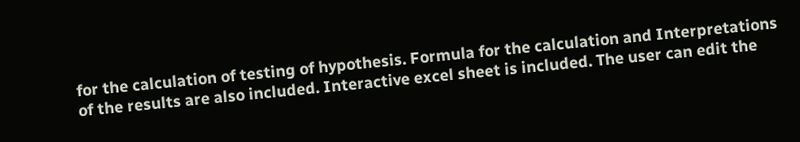for the calculation of testing of hypothesis. Formula for the calculation and Interpretations of the results are also included. Interactive excel sheet is included. The user can edit the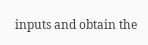inputs and obtain the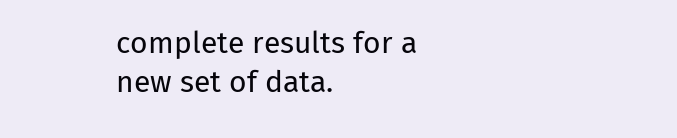complete results for a new set of data.